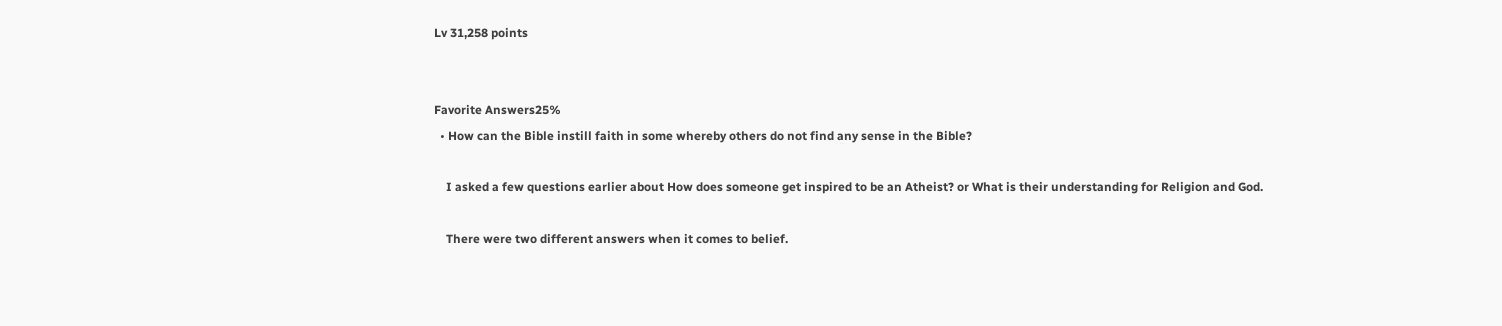Lv 31,258 points


Favorite Answers25%
  • How can the Bible instill faith in some whereby others do not find any sense in the Bible?

    I asked a few questions earlier about How does someone get inspired to be an Atheist? or What is their understanding for Religion and God.

    There were two different answers when it comes to belief.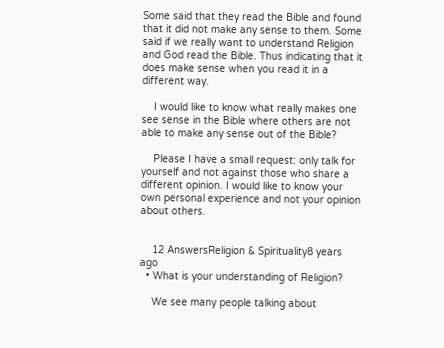Some said that they read the Bible and found that it did not make any sense to them. Some said if we really want to understand Religion and God read the Bible. Thus indicating that it does make sense when you read it in a different way.

    I would like to know what really makes one see sense in the Bible where others are not able to make any sense out of the Bible?

    Please I have a small request: only talk for yourself and not against those who share a different opinion. I would like to know your own personal experience and not your opinion about others.


    12 AnswersReligion & Spirituality8 years ago
  • What is your understanding of Religion?

    We see many people talking about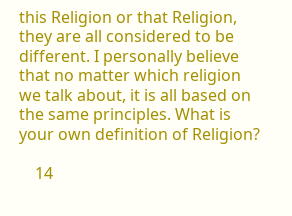this Religion or that Religion, they are all considered to be different. I personally believe that no matter which religion we talk about, it is all based on the same principles. What is your own definition of Religion?

    14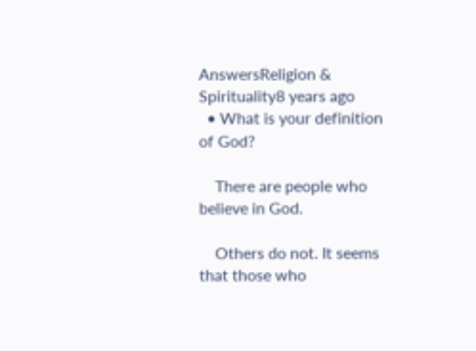AnswersReligion & Spirituality8 years ago
  • What is your definition of God?

    There are people who believe in God.

    Others do not. It seems that those who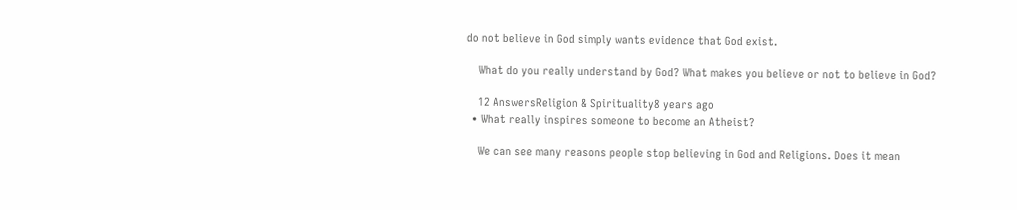do not believe in God simply wants evidence that God exist.

    What do you really understand by God? What makes you believe or not to believe in God?

    12 AnswersReligion & Spirituality8 years ago
  • What really inspires someone to become an Atheist?

    We can see many reasons people stop believing in God and Religions. Does it mean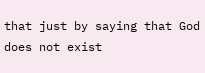that just by saying that God does not exist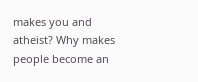makes you and atheist? Why makes people become an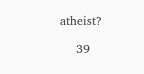atheist?

    39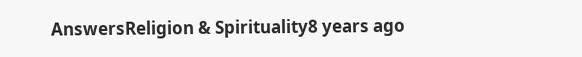AnswersReligion & Spirituality8 years ago